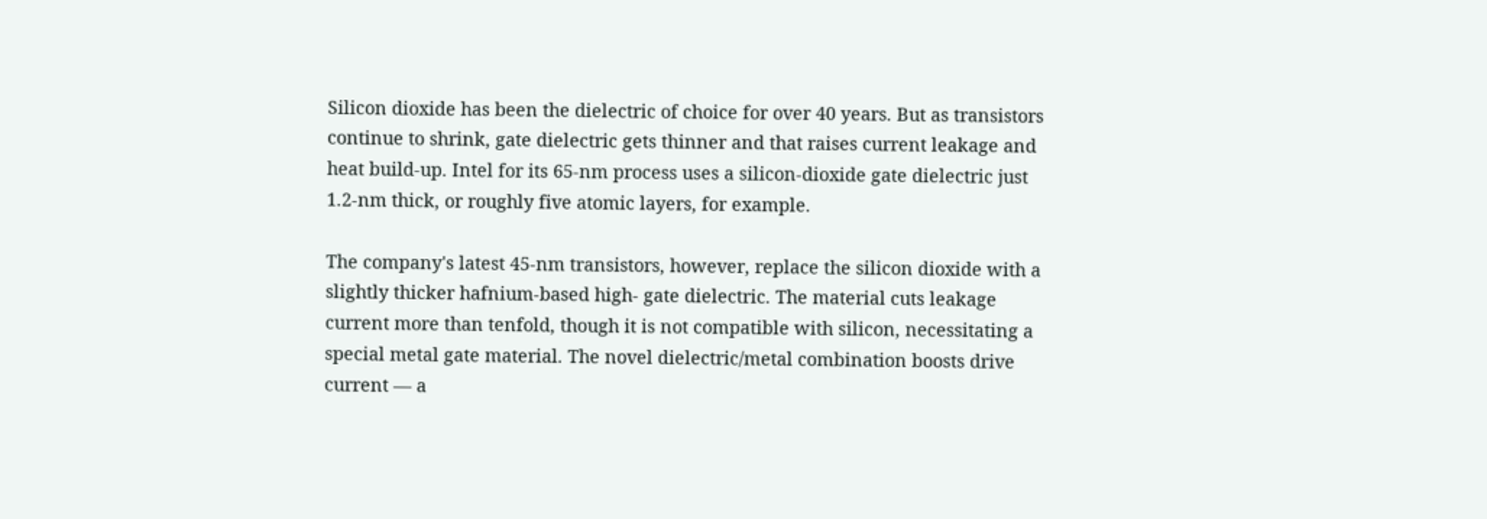Silicon dioxide has been the dielectric of choice for over 40 years. But as transistors continue to shrink, gate dielectric gets thinner and that raises current leakage and heat build-up. Intel for its 65-nm process uses a silicon-dioxide gate dielectric just 1.2-nm thick, or roughly five atomic layers, for example.

The company's latest 45-nm transistors, however, replace the silicon dioxide with a slightly thicker hafnium-based high- gate dielectric. The material cuts leakage current more than tenfold, though it is not compatible with silicon, necessitating a special metal gate material. The novel dielectric/metal combination boosts drive current — a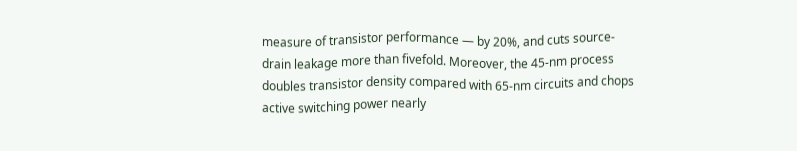measure of transistor performance — by 20%, and cuts source-drain leakage more than fivefold. Moreover, the 45-nm process doubles transistor density compared with 65-nm circuits and chops active switching power nearly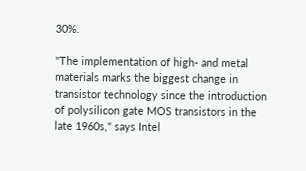30%.

"The implementation of high- and metal materials marks the biggest change in transistor technology since the introduction of polysilicon gate MOS transistors in the late 1960s," says Intel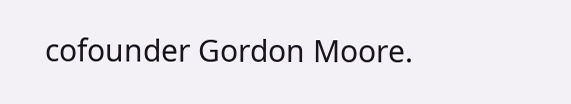cofounder Gordon Moore.